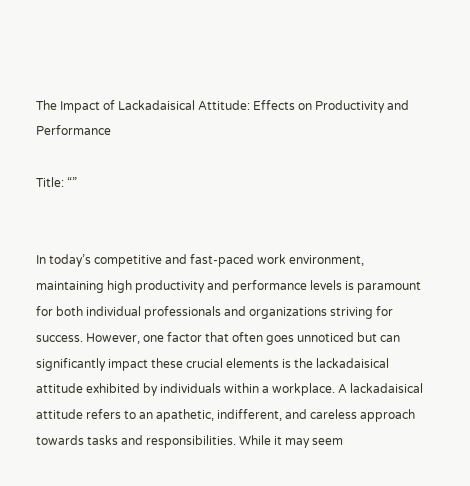The Impact of Lackadaisical Attitude: Effects on Productivity and Performance

Title: “”


In today’s competitive and fast-paced work environment, maintaining high productivity and performance levels is paramount for both individual professionals and organizations striving for success. However, one factor that often goes unnoticed but can significantly impact these crucial elements is the lackadaisical attitude exhibited by individuals within a workplace. A lackadaisical attitude refers to an apathetic, indifferent, and careless approach towards tasks and responsibilities. While it may seem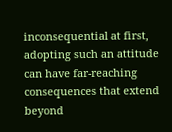inconsequential at first, adopting such an attitude can have far-reaching consequences that extend beyond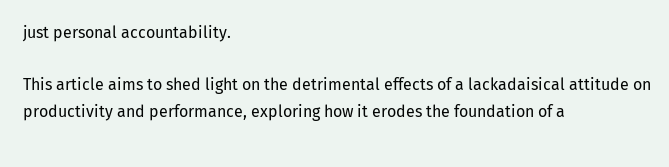just personal accountability.

This article aims to shed light on the detrimental effects of a lackadaisical attitude on productivity and performance, exploring how it erodes the foundation of a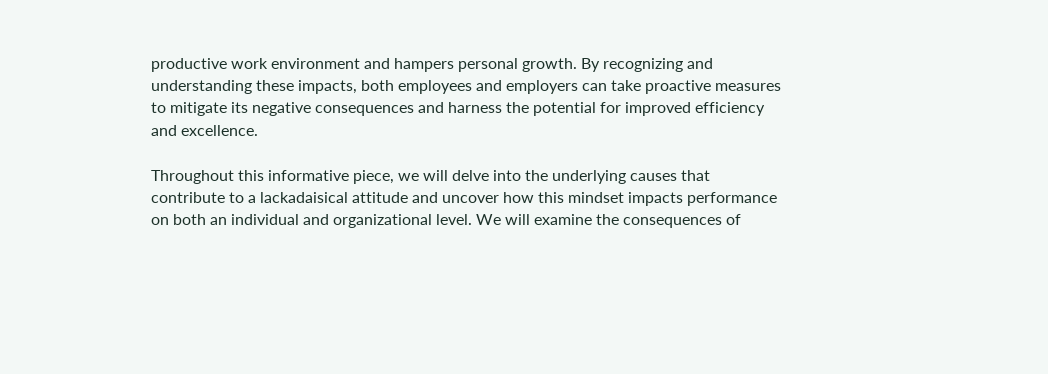productive work environment and hampers personal growth. By recognizing and understanding these impacts, both employees and employers can take proactive measures to mitigate its negative consequences and harness the potential for improved efficiency and excellence.

Throughout this informative piece, we will delve into the underlying causes that contribute to a lackadaisical attitude and uncover how this mindset impacts performance on both an individual and organizational level. We will examine the consequences of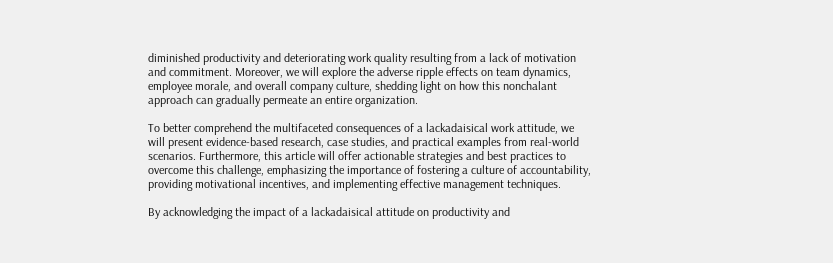diminished productivity and deteriorating work quality resulting from a lack of motivation and commitment. Moreover, we will explore the adverse ripple effects on team dynamics, employee morale, and overall company culture, shedding light on how this nonchalant approach can gradually permeate an entire organization.

To better comprehend the multifaceted consequences of a lackadaisical work attitude, we will present evidence-based research, case studies, and practical examples from real-world scenarios. Furthermore, this article will offer actionable strategies and best practices to overcome this challenge, emphasizing the importance of fostering a culture of accountability, providing motivational incentives, and implementing effective management techniques.

By acknowledging the impact of a lackadaisical attitude on productivity and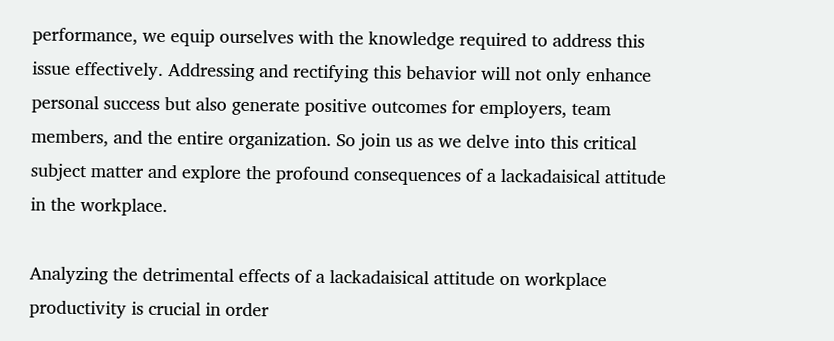performance, we equip ourselves with the knowledge required to address this issue effectively. Addressing and rectifying this behavior will not only enhance personal success but also generate positive outcomes for employers, team members, and the entire organization. So join us as we delve into this critical subject matter and explore the profound consequences of a lackadaisical attitude in the workplace.

Analyzing the detrimental effects of a lackadaisical attitude on workplace productivity is crucial in order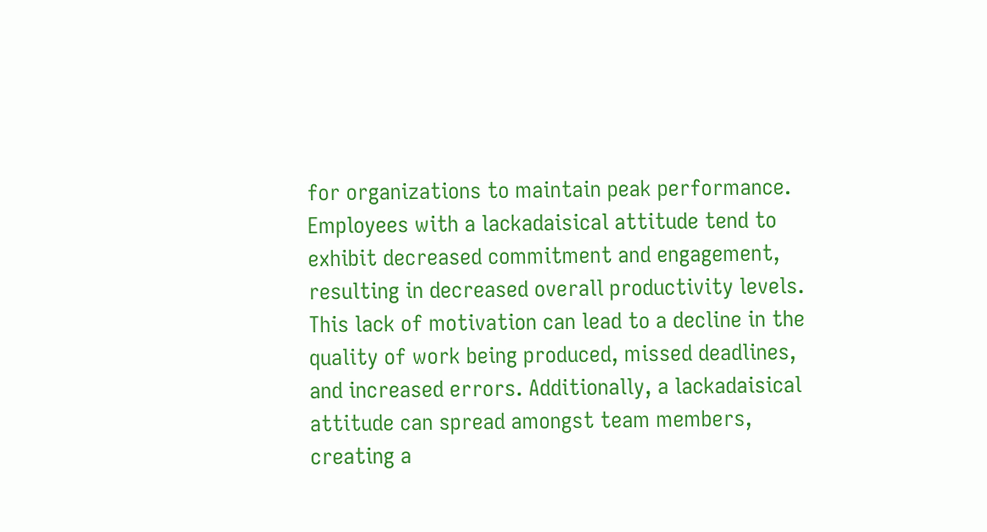for organizations to maintain peak performance. Employees with a lackadaisical attitude tend to exhibit decreased commitment and engagement, resulting in decreased overall productivity levels. This lack of motivation can lead to a decline in the quality of work being produced, missed deadlines, and increased errors. Additionally, a lackadaisical attitude can spread amongst team members, creating a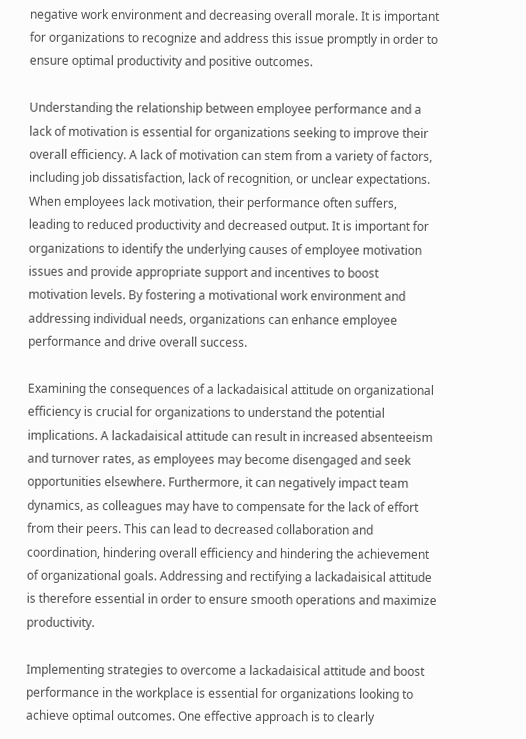negative work environment and decreasing overall morale. It is important for organizations to recognize and address this issue promptly in order to ensure optimal productivity and positive outcomes.

Understanding the relationship between employee performance and a lack of motivation is essential for organizations seeking to improve their overall efficiency. A lack of motivation can stem from a variety of factors, including job dissatisfaction, lack of recognition, or unclear expectations. When employees lack motivation, their performance often suffers, leading to reduced productivity and decreased output. It is important for organizations to identify the underlying causes of employee motivation issues and provide appropriate support and incentives to boost motivation levels. By fostering a motivational work environment and addressing individual needs, organizations can enhance employee performance and drive overall success.

Examining the consequences of a lackadaisical attitude on organizational efficiency is crucial for organizations to understand the potential implications. A lackadaisical attitude can result in increased absenteeism and turnover rates, as employees may become disengaged and seek opportunities elsewhere. Furthermore, it can negatively impact team dynamics, as colleagues may have to compensate for the lack of effort from their peers. This can lead to decreased collaboration and coordination, hindering overall efficiency and hindering the achievement of organizational goals. Addressing and rectifying a lackadaisical attitude is therefore essential in order to ensure smooth operations and maximize productivity.

Implementing strategies to overcome a lackadaisical attitude and boost performance in the workplace is essential for organizations looking to achieve optimal outcomes. One effective approach is to clearly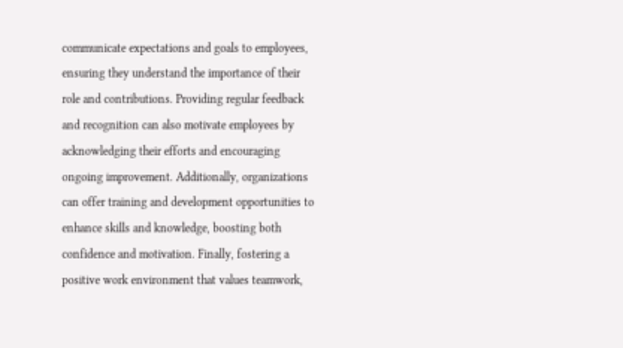communicate expectations and goals to employees, ensuring they understand the importance of their role and contributions. Providing regular feedback and recognition can also motivate employees by acknowledging their efforts and encouraging ongoing improvement. Additionally, organizations can offer training and development opportunities to enhance skills and knowledge, boosting both confidence and motivation. Finally, fostering a positive work environment that values teamwork,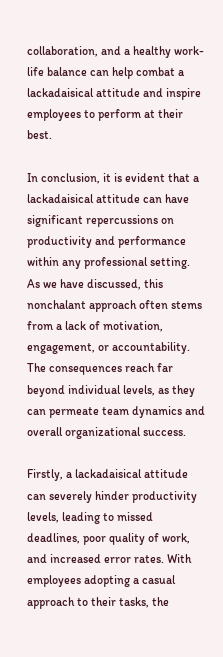collaboration, and a healthy work-life balance can help combat a lackadaisical attitude and inspire employees to perform at their best.

In conclusion, it is evident that a lackadaisical attitude can have significant repercussions on productivity and performance within any professional setting. As we have discussed, this nonchalant approach often stems from a lack of motivation, engagement, or accountability. The consequences reach far beyond individual levels, as they can permeate team dynamics and overall organizational success.

Firstly, a lackadaisical attitude can severely hinder productivity levels, leading to missed deadlines, poor quality of work, and increased error rates. With employees adopting a casual approach to their tasks, the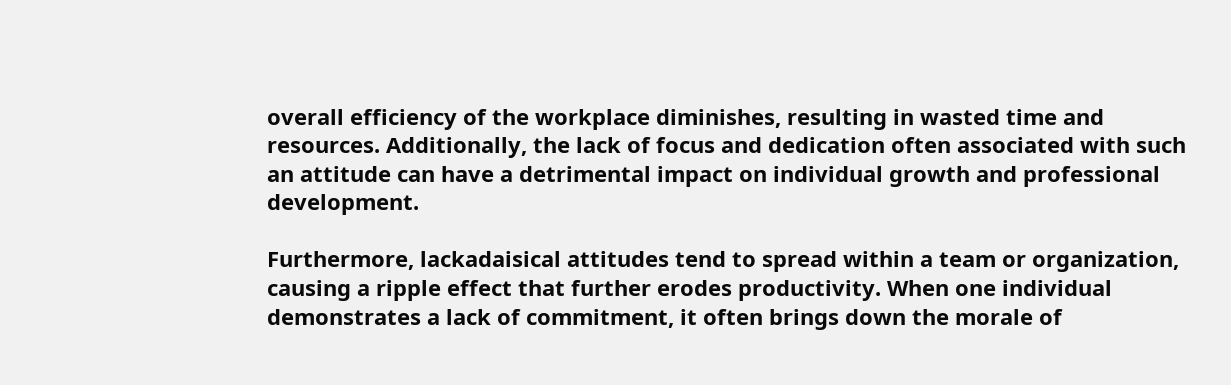overall efficiency of the workplace diminishes, resulting in wasted time and resources. Additionally, the lack of focus and dedication often associated with such an attitude can have a detrimental impact on individual growth and professional development.

Furthermore, lackadaisical attitudes tend to spread within a team or organization, causing a ripple effect that further erodes productivity. When one individual demonstrates a lack of commitment, it often brings down the morale of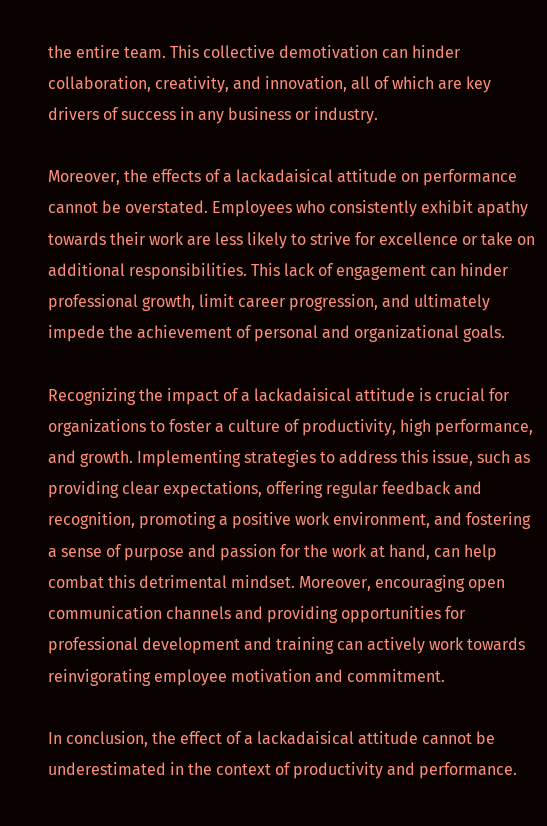the entire team. This collective demotivation can hinder collaboration, creativity, and innovation, all of which are key drivers of success in any business or industry.

Moreover, the effects of a lackadaisical attitude on performance cannot be overstated. Employees who consistently exhibit apathy towards their work are less likely to strive for excellence or take on additional responsibilities. This lack of engagement can hinder professional growth, limit career progression, and ultimately impede the achievement of personal and organizational goals.

Recognizing the impact of a lackadaisical attitude is crucial for organizations to foster a culture of productivity, high performance, and growth. Implementing strategies to address this issue, such as providing clear expectations, offering regular feedback and recognition, promoting a positive work environment, and fostering a sense of purpose and passion for the work at hand, can help combat this detrimental mindset. Moreover, encouraging open communication channels and providing opportunities for professional development and training can actively work towards reinvigorating employee motivation and commitment.

In conclusion, the effect of a lackadaisical attitude cannot be underestimated in the context of productivity and performance.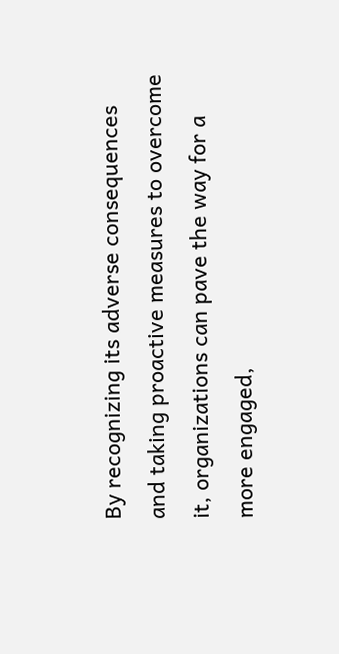By recognizing its adverse consequences and taking proactive measures to overcome it, organizations can pave the way for a more engaged,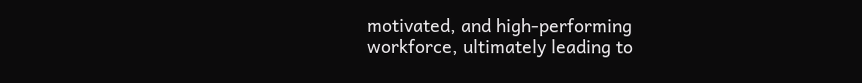motivated, and high-performing workforce, ultimately leading to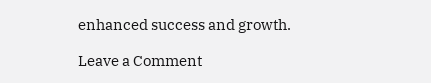enhanced success and growth.

Leave a Comment